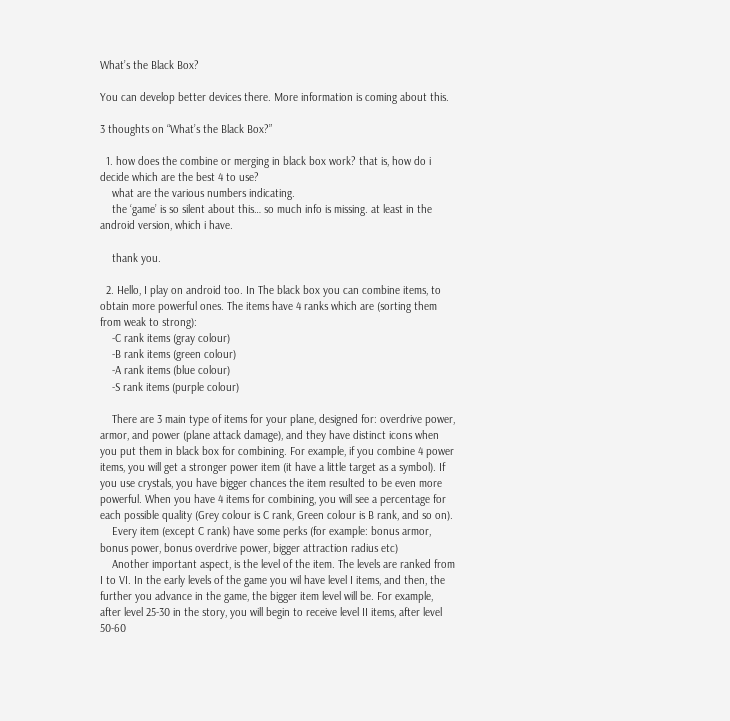What’s the Black Box?

You can develop better devices there. More information is coming about this.

3 thoughts on “What’s the Black Box?”

  1. how does the combine or merging in black box work? that is, how do i decide which are the best 4 to use?
    what are the various numbers indicating.
    the ‘game’ is so silent about this… so much info is missing. at least in the android version, which i have.

    thank you.

  2. Hello, I play on android too. In The black box you can combine items, to obtain more powerful ones. The items have 4 ranks which are (sorting them from weak to strong):
    -C rank items (gray colour)
    -B rank items (green colour)
    -A rank items (blue colour)
    -S rank items (purple colour)

    There are 3 main type of items for your plane, designed for: overdrive power, armor, and power (plane attack damage), and they have distinct icons when you put them in black box for combining. For example, if you combine 4 power items, you will get a stronger power item (it have a little target as a symbol). If you use crystals, you have bigger chances the item resulted to be even more powerful. When you have 4 items for combining, you will see a percentage for each possible quality (Grey colour is C rank, Green colour is B rank, and so on).
    Every item (except C rank) have some perks (for example: bonus armor, bonus power, bonus overdrive power, bigger attraction radius etc)
    Another important aspect, is the level of the item. The levels are ranked from I to VI. In the early levels of the game you wil have level I items, and then, the further you advance in the game, the bigger item level will be. For example, after level 25-30 in the story, you will begin to receive level II items, after level 50-60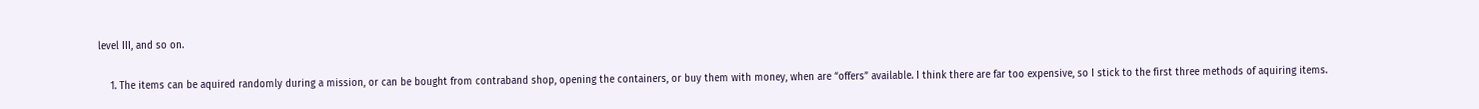level III, and so on.

    1. The items can be aquired randomly during a mission, or can be bought from contraband shop, opening the containers, or buy them with money, when are “offers” available. I think there are far too expensive, so I stick to the first three methods of aquiring items.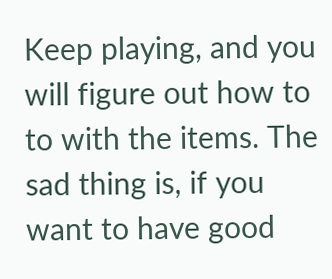Keep playing, and you will figure out how to to with the items. The sad thing is, if you want to have good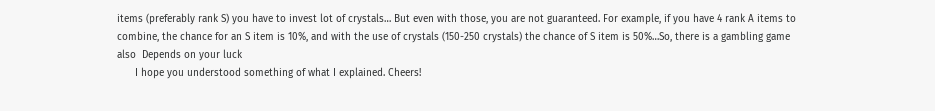items (preferably rank S) you have to invest lot of crystals… But even with those, you are not guaranteed. For example, if you have 4 rank A items to combine, the chance for an S item is 10%, and with the use of crystals (150-250 crystals) the chance of S item is 50%…So, there is a gambling game also  Depends on your luck
      I hope you understood something of what I explained. Cheers!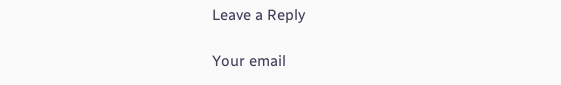Leave a Reply

Your email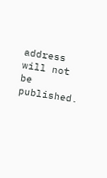address will not be published.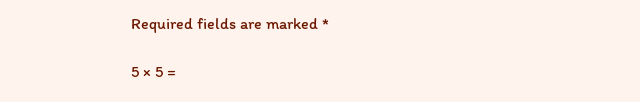Required fields are marked *

5 × 5 =